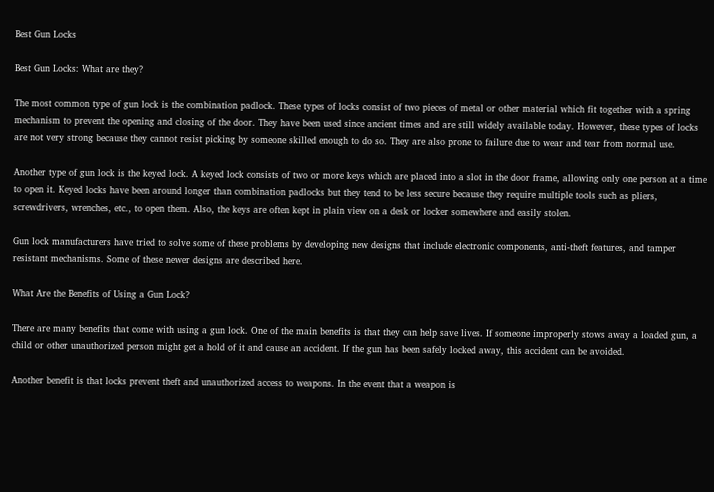Best Gun Locks

Best Gun Locks: What are they?

The most common type of gun lock is the combination padlock. These types of locks consist of two pieces of metal or other material which fit together with a spring mechanism to prevent the opening and closing of the door. They have been used since ancient times and are still widely available today. However, these types of locks are not very strong because they cannot resist picking by someone skilled enough to do so. They are also prone to failure due to wear and tear from normal use.

Another type of gun lock is the keyed lock. A keyed lock consists of two or more keys which are placed into a slot in the door frame, allowing only one person at a time to open it. Keyed locks have been around longer than combination padlocks but they tend to be less secure because they require multiple tools such as pliers, screwdrivers, wrenches, etc., to open them. Also, the keys are often kept in plain view on a desk or locker somewhere and easily stolen.

Gun lock manufacturers have tried to solve some of these problems by developing new designs that include electronic components, anti-theft features, and tamper resistant mechanisms. Some of these newer designs are described here.

What Are the Benefits of Using a Gun Lock?

There are many benefits that come with using a gun lock. One of the main benefits is that they can help save lives. If someone improperly stows away a loaded gun, a child or other unauthorized person might get a hold of it and cause an accident. If the gun has been safely locked away, this accident can be avoided.

Another benefit is that locks prevent theft and unauthorized access to weapons. In the event that a weapon is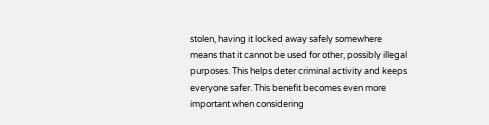stolen, having it locked away safely somewhere means that it cannot be used for other, possibly illegal purposes. This helps deter criminal activity and keeps everyone safer. This benefit becomes even more important when considering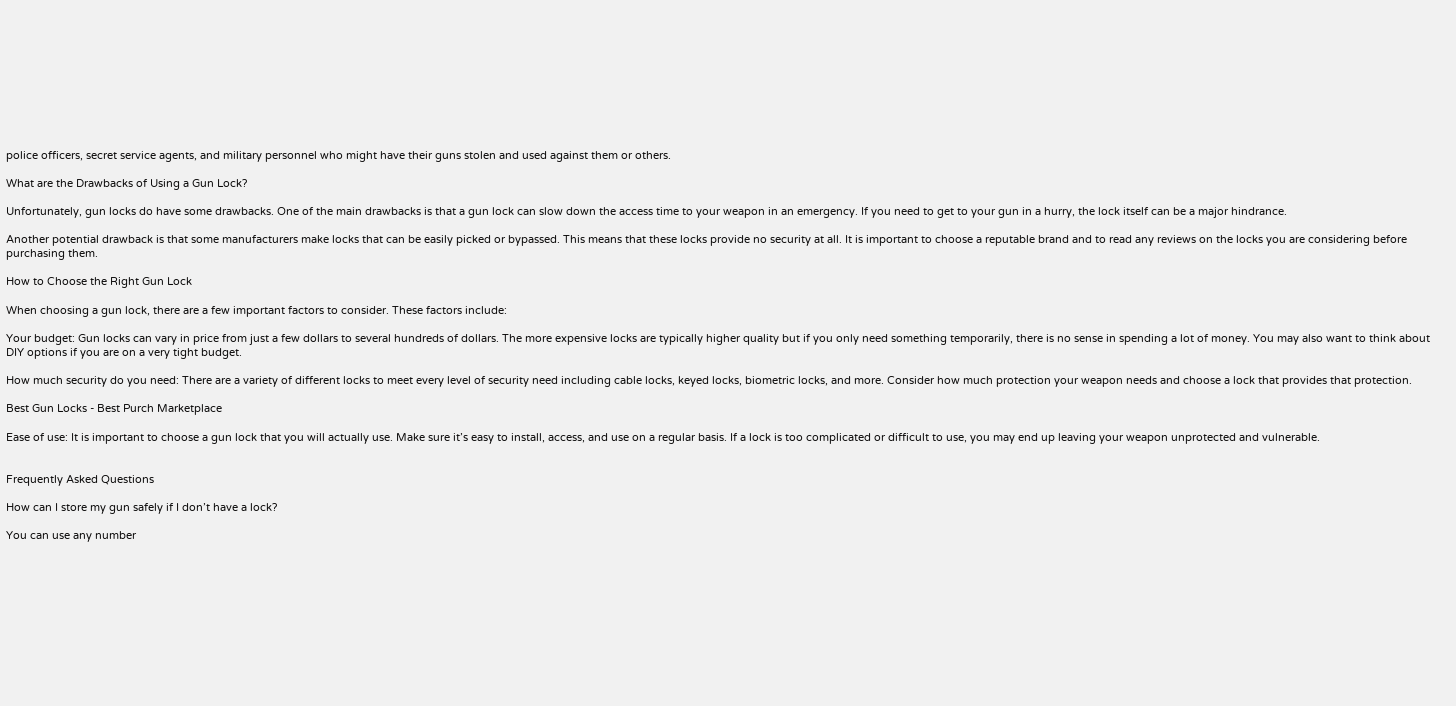police officers, secret service agents, and military personnel who might have their guns stolen and used against them or others.

What are the Drawbacks of Using a Gun Lock?

Unfortunately, gun locks do have some drawbacks. One of the main drawbacks is that a gun lock can slow down the access time to your weapon in an emergency. If you need to get to your gun in a hurry, the lock itself can be a major hindrance.

Another potential drawback is that some manufacturers make locks that can be easily picked or bypassed. This means that these locks provide no security at all. It is important to choose a reputable brand and to read any reviews on the locks you are considering before purchasing them.

How to Choose the Right Gun Lock

When choosing a gun lock, there are a few important factors to consider. These factors include:

Your budget: Gun locks can vary in price from just a few dollars to several hundreds of dollars. The more expensive locks are typically higher quality but if you only need something temporarily, there is no sense in spending a lot of money. You may also want to think about DIY options if you are on a very tight budget.

How much security do you need: There are a variety of different locks to meet every level of security need including cable locks, keyed locks, biometric locks, and more. Consider how much protection your weapon needs and choose a lock that provides that protection.

Best Gun Locks - Best Purch Marketplace

Ease of use: It is important to choose a gun lock that you will actually use. Make sure it’s easy to install, access, and use on a regular basis. If a lock is too complicated or difficult to use, you may end up leaving your weapon unprotected and vulnerable.


Frequently Asked Questions

How can I store my gun safely if I don’t have a lock?

You can use any number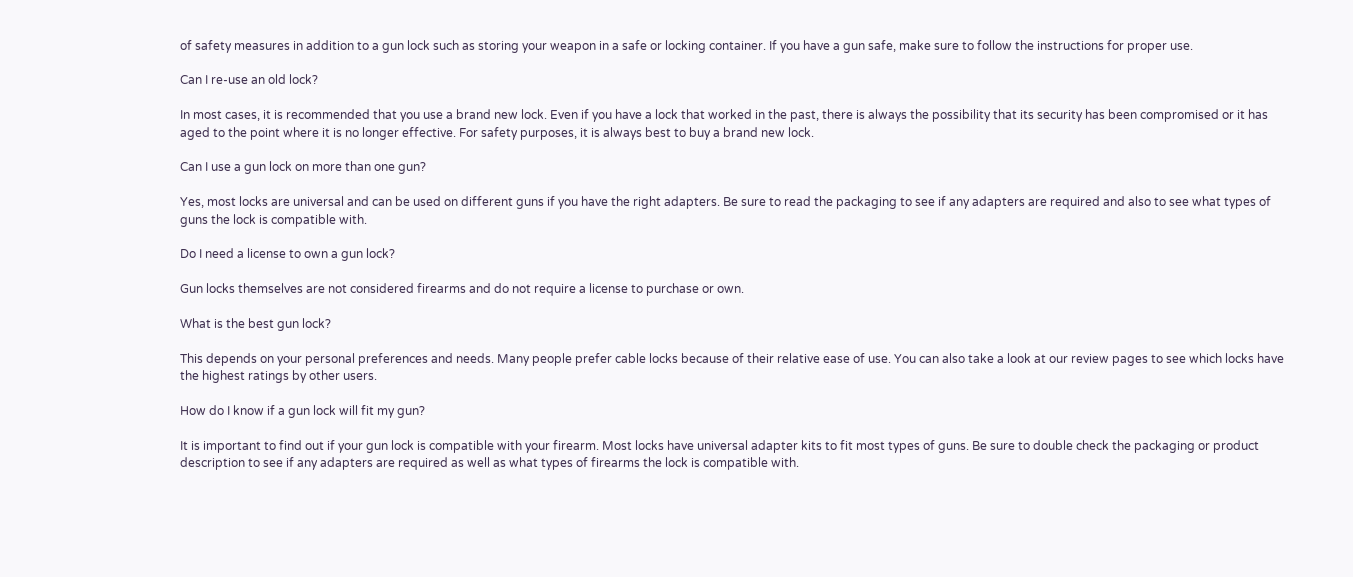of safety measures in addition to a gun lock such as storing your weapon in a safe or locking container. If you have a gun safe, make sure to follow the instructions for proper use.

Can I re-use an old lock?

In most cases, it is recommended that you use a brand new lock. Even if you have a lock that worked in the past, there is always the possibility that its security has been compromised or it has aged to the point where it is no longer effective. For safety purposes, it is always best to buy a brand new lock.

Can I use a gun lock on more than one gun?

Yes, most locks are universal and can be used on different guns if you have the right adapters. Be sure to read the packaging to see if any adapters are required and also to see what types of guns the lock is compatible with.

Do I need a license to own a gun lock?

Gun locks themselves are not considered firearms and do not require a license to purchase or own.

What is the best gun lock?

This depends on your personal preferences and needs. Many people prefer cable locks because of their relative ease of use. You can also take a look at our review pages to see which locks have the highest ratings by other users.

How do I know if a gun lock will fit my gun?

It is important to find out if your gun lock is compatible with your firearm. Most locks have universal adapter kits to fit most types of guns. Be sure to double check the packaging or product description to see if any adapters are required as well as what types of firearms the lock is compatible with.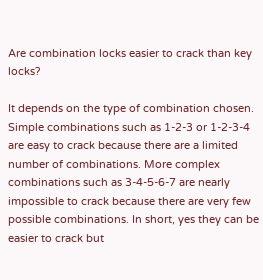Are combination locks easier to crack than key locks?

It depends on the type of combination chosen. Simple combinations such as 1-2-3 or 1-2-3-4 are easy to crack because there are a limited number of combinations. More complex combinations such as 3-4-5-6-7 are nearly impossible to crack because there are very few possible combinations. In short, yes they can be easier to crack but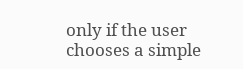only if the user chooses a simple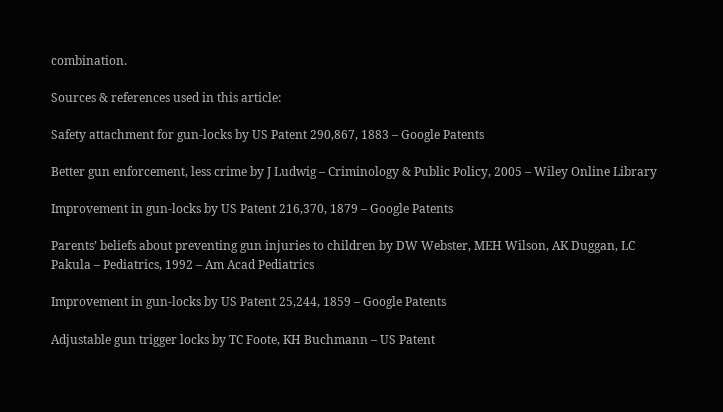combination.

Sources & references used in this article:

Safety attachment for gun-locks by US Patent 290,867, 1883 – Google Patents

Better gun enforcement, less crime by J Ludwig – Criminology & Public Policy, 2005 – Wiley Online Library

Improvement in gun-locks by US Patent 216,370, 1879 – Google Patents

Parents’ beliefs about preventing gun injuries to children by DW Webster, MEH Wilson, AK Duggan, LC Pakula – Pediatrics, 1992 – Am Acad Pediatrics

Improvement in gun-locks by US Patent 25,244, 1859 – Google Patents

Adjustable gun trigger locks by TC Foote, KH Buchmann – US Patent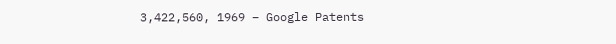3,422,560, 1969 – Google Patents